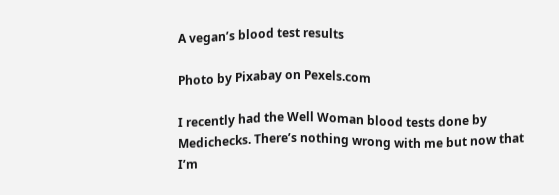A vegan’s blood test results

Photo by Pixabay on Pexels.com

I recently had the Well Woman blood tests done by Medichecks. There’s nothing wrong with me but now that I’m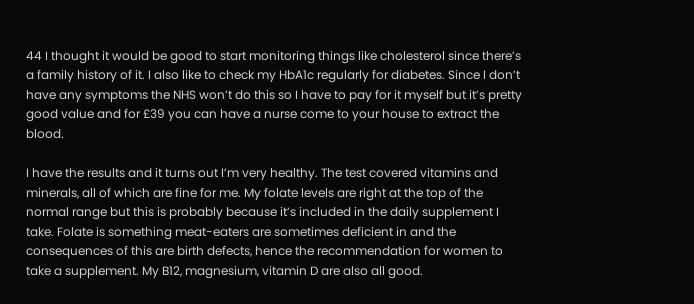44 I thought it would be good to start monitoring things like cholesterol since there’s a family history of it. I also like to check my HbA1c regularly for diabetes. Since I don’t have any symptoms the NHS won’t do this so I have to pay for it myself but it’s pretty good value and for £39 you can have a nurse come to your house to extract the blood.

I have the results and it turns out I’m very healthy. The test covered vitamins and minerals, all of which are fine for me. My folate levels are right at the top of the normal range but this is probably because it’s included in the daily supplement I take. Folate is something meat-eaters are sometimes deficient in and the consequences of this are birth defects, hence the recommendation for women to take a supplement. My B12, magnesium, vitamin D are also all good.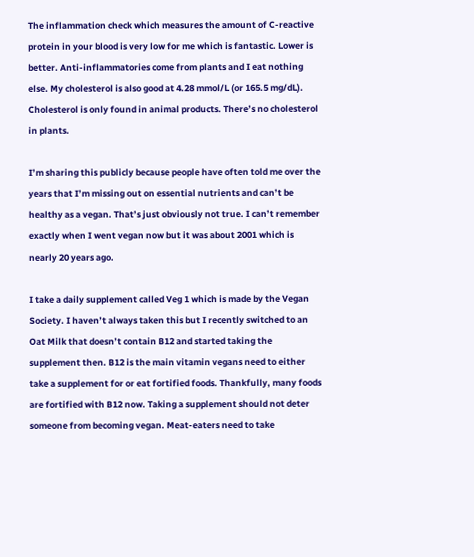The inflammation check which measures the amount of C-reactive protein in your blood is very low for me which is fantastic. Lower is better. Anti-inflammatories come from plants and I eat nothing else. My cholesterol is also good at 4.28 mmol/L (or 165.5 mg/dL). Cholesterol is only found in animal products. There’s no cholesterol in plants.

I’m sharing this publicly because people have often told me over the years that I’m missing out on essential nutrients and can’t be healthy as a vegan. That’s just obviously not true. I can’t remember exactly when I went vegan now but it was about 2001 which is nearly 20 years ago.

I take a daily supplement called Veg 1 which is made by the Vegan Society. I haven’t always taken this but I recently switched to an Oat Milk that doesn’t contain B12 and started taking the supplement then. B12 is the main vitamin vegans need to either take a supplement for or eat fortified foods. Thankfully, many foods are fortified with B12 now. Taking a supplement should not deter someone from becoming vegan. Meat-eaters need to take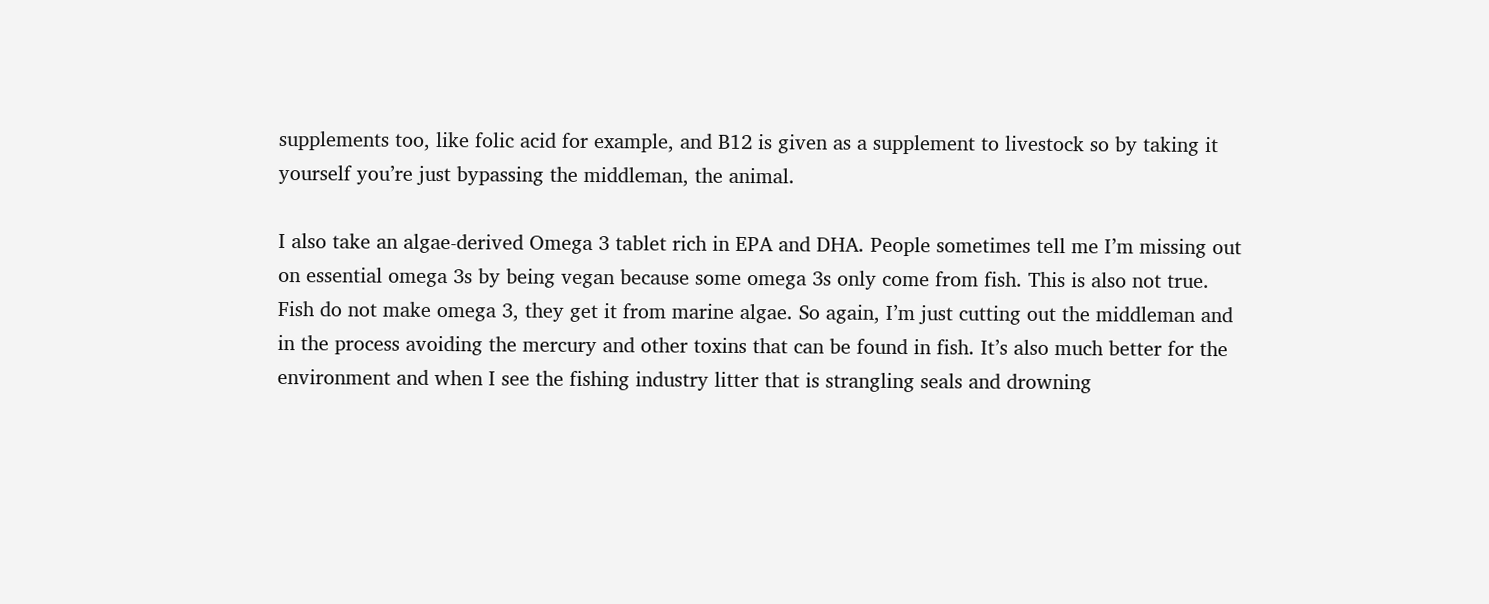supplements too, like folic acid for example, and B12 is given as a supplement to livestock so by taking it yourself you’re just bypassing the middleman, the animal.

I also take an algae-derived Omega 3 tablet rich in EPA and DHA. People sometimes tell me I’m missing out on essential omega 3s by being vegan because some omega 3s only come from fish. This is also not true. Fish do not make omega 3, they get it from marine algae. So again, I’m just cutting out the middleman and in the process avoiding the mercury and other toxins that can be found in fish. It’s also much better for the environment and when I see the fishing industry litter that is strangling seals and drowning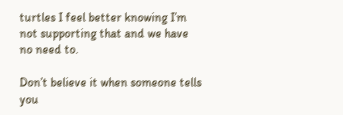turtles I feel better knowing I’m not supporting that and we have no need to.

Don’t believe it when someone tells you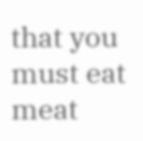that you must eat meat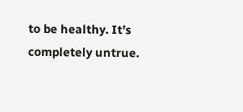to be healthy. It’s completely untrue.